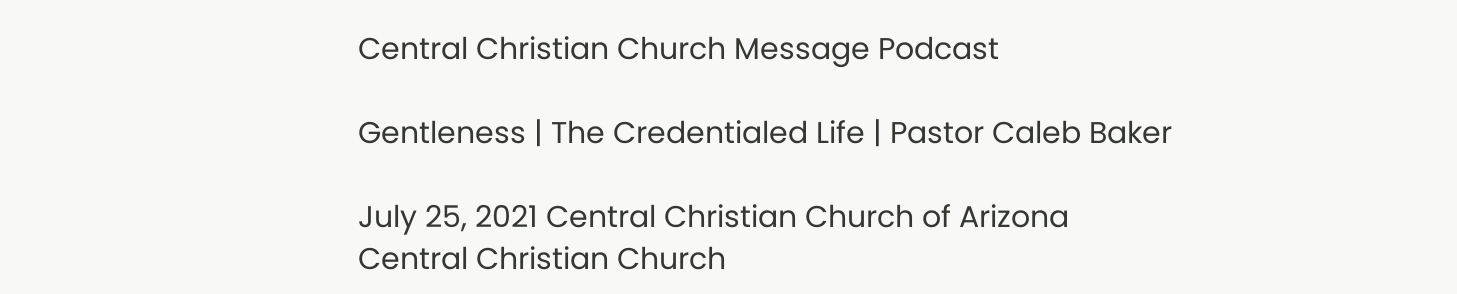Central Christian Church Message Podcast

Gentleness | The Credentialed Life | Pastor Caleb Baker

July 25, 2021 Central Christian Church of Arizona
Central Christian Church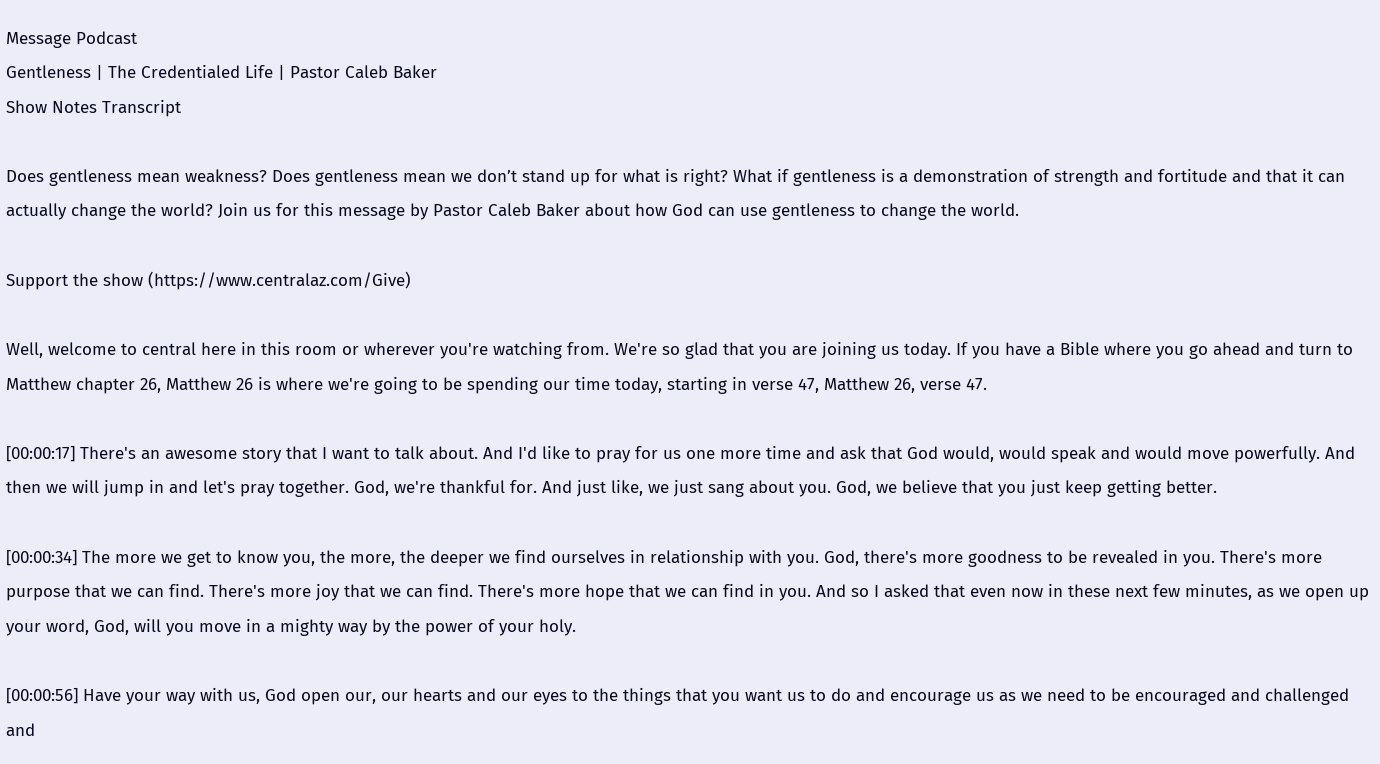Message Podcast
Gentleness | The Credentialed Life | Pastor Caleb Baker
Show Notes Transcript

Does gentleness mean weakness? Does gentleness mean we don’t stand up for what is right? What if gentleness is a demonstration of strength and fortitude and that it can actually change the world? Join us for this message by Pastor Caleb Baker about how God can use gentleness to change the world.

Support the show (https://www.centralaz.com/Give)

Well, welcome to central here in this room or wherever you're watching from. We're so glad that you are joining us today. If you have a Bible where you go ahead and turn to Matthew chapter 26, Matthew 26 is where we're going to be spending our time today, starting in verse 47, Matthew 26, verse 47.

[00:00:17] There's an awesome story that I want to talk about. And I'd like to pray for us one more time and ask that God would, would speak and would move powerfully. And then we will jump in and let's pray together. God, we're thankful for. And just like, we just sang about you. God, we believe that you just keep getting better.

[00:00:34] The more we get to know you, the more, the deeper we find ourselves in relationship with you. God, there's more goodness to be revealed in you. There's more purpose that we can find. There's more joy that we can find. There's more hope that we can find in you. And so I asked that even now in these next few minutes, as we open up your word, God, will you move in a mighty way by the power of your holy.

[00:00:56] Have your way with us, God open our, our hearts and our eyes to the things that you want us to do and encourage us as we need to be encouraged and challenged and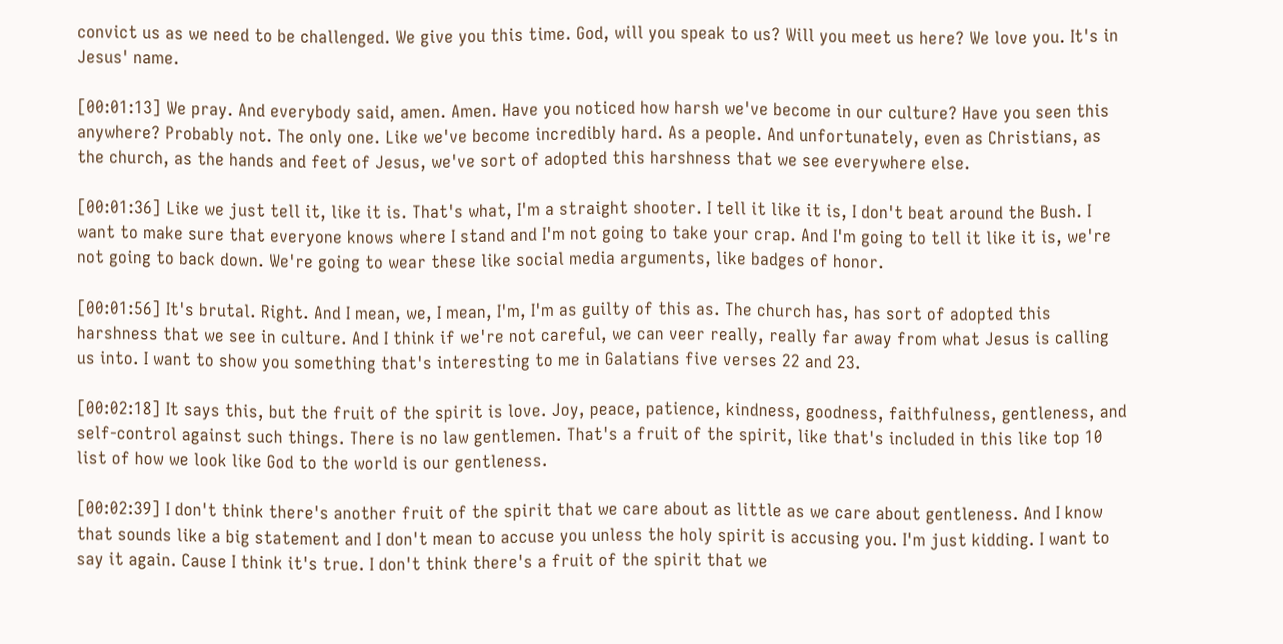convict us as we need to be challenged. We give you this time. God, will you speak to us? Will you meet us here? We love you. It's in Jesus' name.

[00:01:13] We pray. And everybody said, amen. Amen. Have you noticed how harsh we've become in our culture? Have you seen this anywhere? Probably not. The only one. Like we've become incredibly hard. As a people. And unfortunately, even as Christians, as the church, as the hands and feet of Jesus, we've sort of adopted this harshness that we see everywhere else.

[00:01:36] Like we just tell it, like it is. That's what, I'm a straight shooter. I tell it like it is, I don't beat around the Bush. I want to make sure that everyone knows where I stand and I'm not going to take your crap. And I'm going to tell it like it is, we're not going to back down. We're going to wear these like social media arguments, like badges of honor.

[00:01:56] It's brutal. Right. And I mean, we, I mean, I'm, I'm as guilty of this as. The church has, has sort of adopted this harshness that we see in culture. And I think if we're not careful, we can veer really, really far away from what Jesus is calling us into. I want to show you something that's interesting to me in Galatians five verses 22 and 23.

[00:02:18] It says this, but the fruit of the spirit is love. Joy, peace, patience, kindness, goodness, faithfulness, gentleness, and self-control against such things. There is no law gentlemen. That's a fruit of the spirit, like that's included in this like top 10 list of how we look like God to the world is our gentleness.

[00:02:39] I don't think there's another fruit of the spirit that we care about as little as we care about gentleness. And I know that sounds like a big statement and I don't mean to accuse you unless the holy spirit is accusing you. I'm just kidding. I want to say it again. Cause I think it's true. I don't think there's a fruit of the spirit that we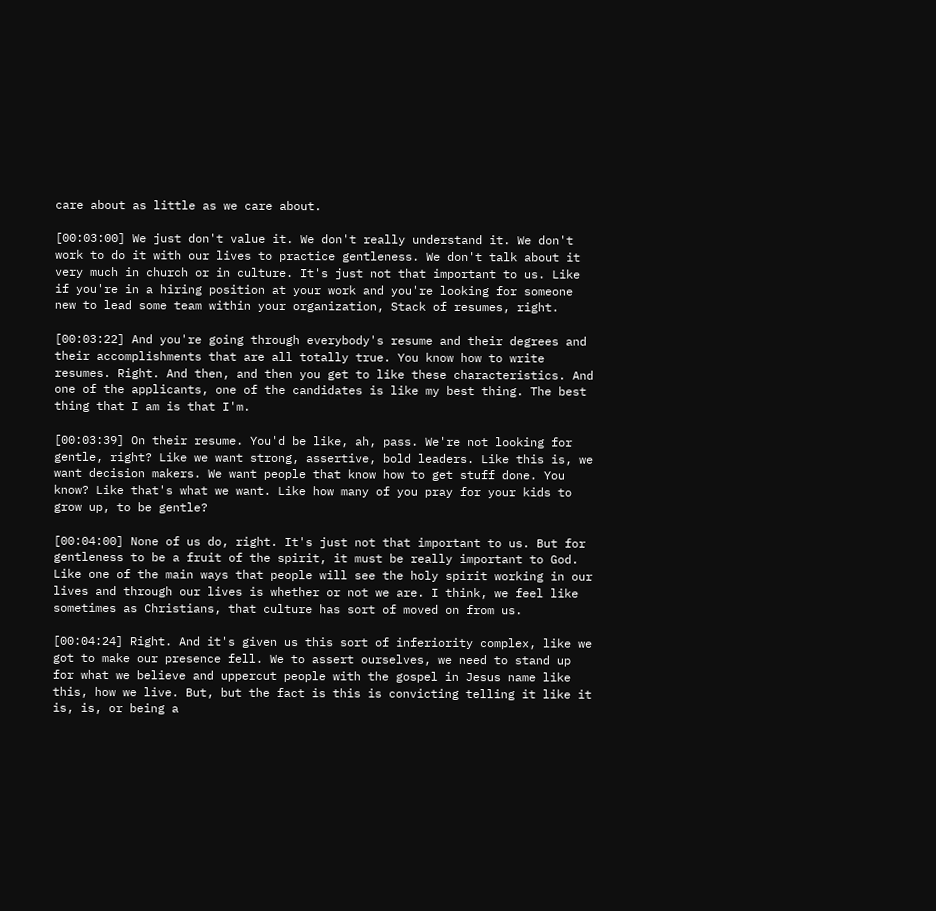care about as little as we care about.

[00:03:00] We just don't value it. We don't really understand it. We don't work to do it with our lives to practice gentleness. We don't talk about it very much in church or in culture. It's just not that important to us. Like if you're in a hiring position at your work and you're looking for someone new to lead some team within your organization, Stack of resumes, right.

[00:03:22] And you're going through everybody's resume and their degrees and their accomplishments that are all totally true. You know how to write resumes. Right. And then, and then you get to like these characteristics. And one of the applicants, one of the candidates is like my best thing. The best thing that I am is that I'm.

[00:03:39] On their resume. You'd be like, ah, pass. We're not looking for gentle, right? Like we want strong, assertive, bold leaders. Like this is, we want decision makers. We want people that know how to get stuff done. You know? Like that's what we want. Like how many of you pray for your kids to grow up, to be gentle?

[00:04:00] None of us do, right. It's just not that important to us. But for gentleness to be a fruit of the spirit, it must be really important to God. Like one of the main ways that people will see the holy spirit working in our lives and through our lives is whether or not we are. I think, we feel like sometimes as Christians, that culture has sort of moved on from us.

[00:04:24] Right. And it's given us this sort of inferiority complex, like we got to make our presence fell. We to assert ourselves, we need to stand up for what we believe and uppercut people with the gospel in Jesus name like this, how we live. But, but the fact is this is convicting telling it like it is, is, or being a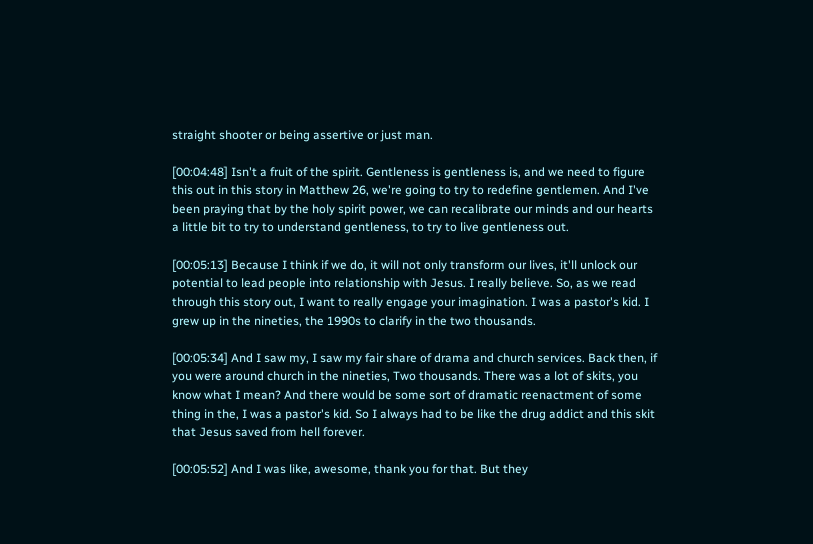straight shooter or being assertive or just man.

[00:04:48] Isn't a fruit of the spirit. Gentleness is gentleness is, and we need to figure this out in this story in Matthew 26, we're going to try to redefine gentlemen. And I've been praying that by the holy spirit power, we can recalibrate our minds and our hearts a little bit to try to understand gentleness, to try to live gentleness out.

[00:05:13] Because I think if we do, it will not only transform our lives, it'll unlock our potential to lead people into relationship with Jesus. I really believe. So, as we read through this story out, I want to really engage your imagination. I was a pastor's kid. I grew up in the nineties, the 1990s to clarify in the two thousands.

[00:05:34] And I saw my, I saw my fair share of drama and church services. Back then, if you were around church in the nineties, Two thousands. There was a lot of skits, you know what I mean? And there would be some sort of dramatic reenactment of some thing in the, I was a pastor's kid. So I always had to be like the drug addict and this skit that Jesus saved from hell forever.

[00:05:52] And I was like, awesome, thank you for that. But they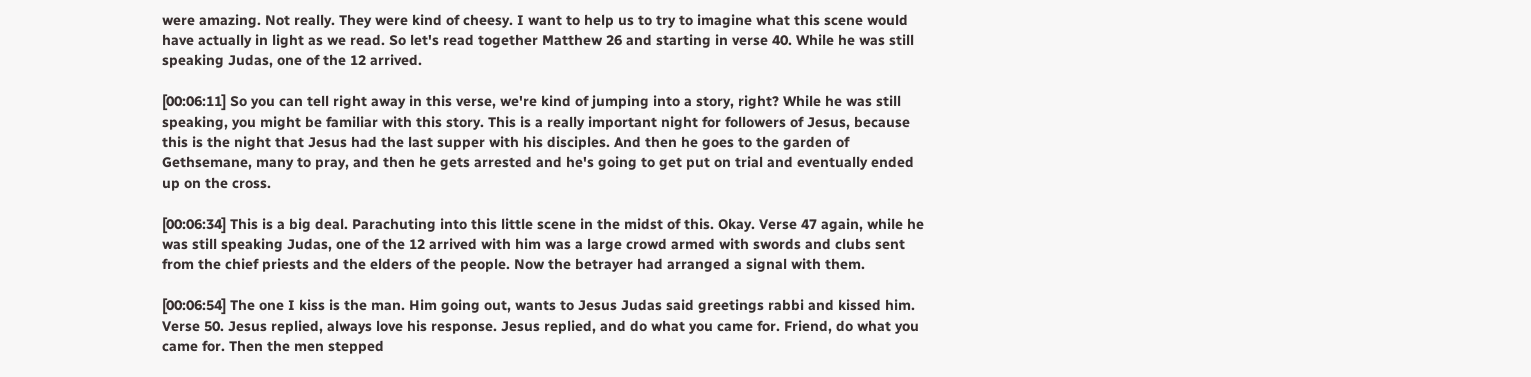were amazing. Not really. They were kind of cheesy. I want to help us to try to imagine what this scene would have actually in light as we read. So let's read together Matthew 26 and starting in verse 40. While he was still speaking Judas, one of the 12 arrived.

[00:06:11] So you can tell right away in this verse, we're kind of jumping into a story, right? While he was still speaking, you might be familiar with this story. This is a really important night for followers of Jesus, because this is the night that Jesus had the last supper with his disciples. And then he goes to the garden of Gethsemane, many to pray, and then he gets arrested and he's going to get put on trial and eventually ended up on the cross.

[00:06:34] This is a big deal. Parachuting into this little scene in the midst of this. Okay. Verse 47 again, while he was still speaking Judas, one of the 12 arrived with him was a large crowd armed with swords and clubs sent from the chief priests and the elders of the people. Now the betrayer had arranged a signal with them.

[00:06:54] The one I kiss is the man. Him going out, wants to Jesus Judas said greetings rabbi and kissed him. Verse 50. Jesus replied, always love his response. Jesus replied, and do what you came for. Friend, do what you came for. Then the men stepped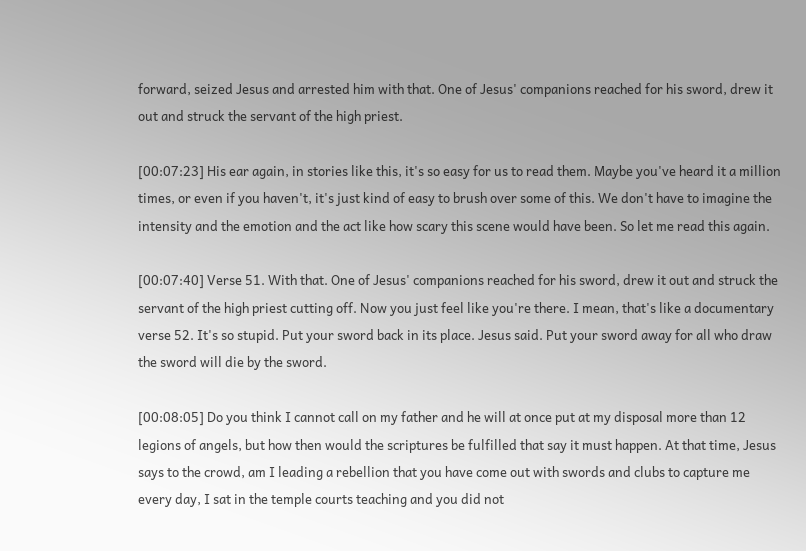forward, seized Jesus and arrested him with that. One of Jesus' companions reached for his sword, drew it out and struck the servant of the high priest.

[00:07:23] His ear again, in stories like this, it's so easy for us to read them. Maybe you've heard it a million times, or even if you haven't, it's just kind of easy to brush over some of this. We don't have to imagine the intensity and the emotion and the act like how scary this scene would have been. So let me read this again.

[00:07:40] Verse 51. With that. One of Jesus' companions reached for his sword, drew it out and struck the servant of the high priest cutting off. Now you just feel like you're there. I mean, that's like a documentary verse 52. It's so stupid. Put your sword back in its place. Jesus said. Put your sword away for all who draw the sword will die by the sword.

[00:08:05] Do you think I cannot call on my father and he will at once put at my disposal more than 12 legions of angels, but how then would the scriptures be fulfilled that say it must happen. At that time, Jesus says to the crowd, am I leading a rebellion that you have come out with swords and clubs to capture me every day, I sat in the temple courts teaching and you did not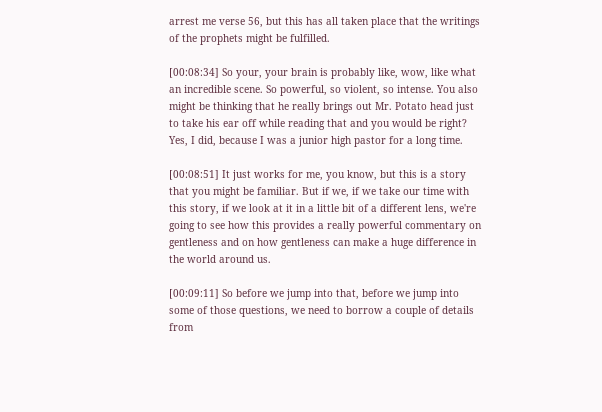arrest me verse 56, but this has all taken place that the writings of the prophets might be fulfilled.

[00:08:34] So your, your brain is probably like, wow, like what an incredible scene. So powerful, so violent, so intense. You also might be thinking that he really brings out Mr. Potato head just to take his ear off while reading that and you would be right? Yes, I did, because I was a junior high pastor for a long time.

[00:08:51] It just works for me, you know, but this is a story that you might be familiar. But if we, if we take our time with this story, if we look at it in a little bit of a different lens, we're going to see how this provides a really powerful commentary on gentleness and on how gentleness can make a huge difference in the world around us.

[00:09:11] So before we jump into that, before we jump into some of those questions, we need to borrow a couple of details from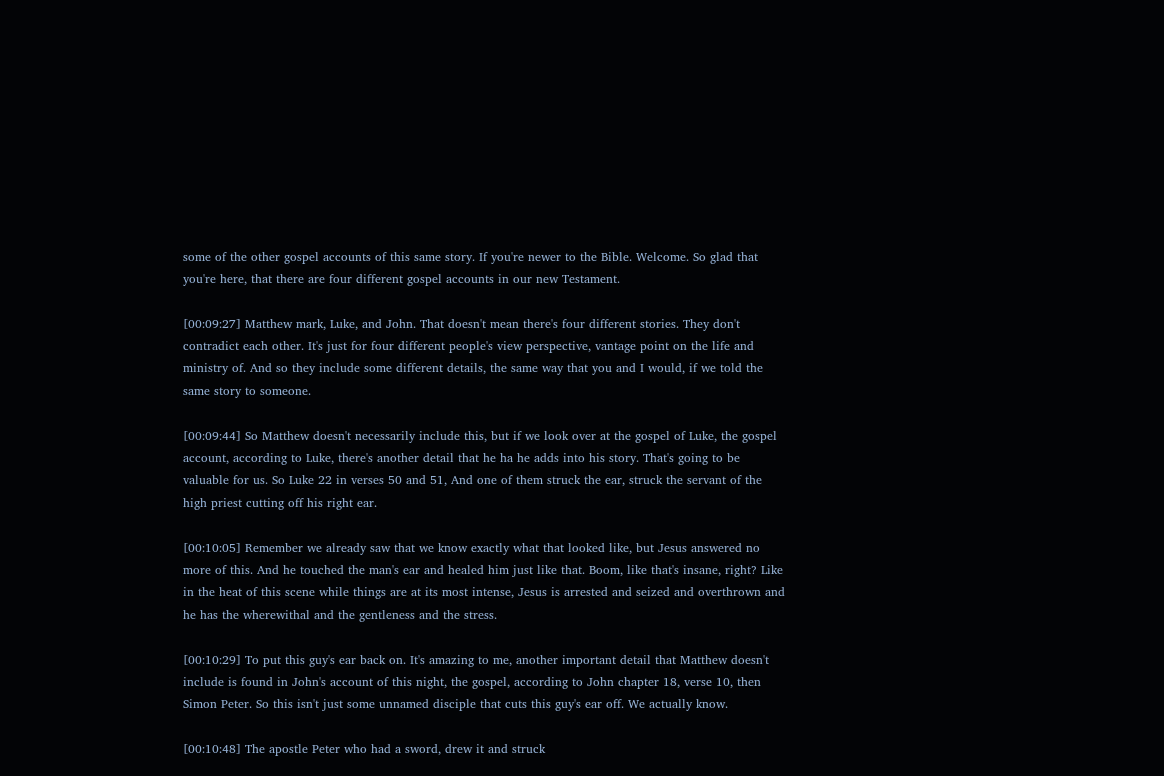some of the other gospel accounts of this same story. If you're newer to the Bible. Welcome. So glad that you're here, that there are four different gospel accounts in our new Testament.

[00:09:27] Matthew mark, Luke, and John. That doesn't mean there's four different stories. They don't contradict each other. It's just for four different people's view perspective, vantage point on the life and ministry of. And so they include some different details, the same way that you and I would, if we told the same story to someone.

[00:09:44] So Matthew doesn't necessarily include this, but if we look over at the gospel of Luke, the gospel account, according to Luke, there's another detail that he ha he adds into his story. That's going to be valuable for us. So Luke 22 in verses 50 and 51, And one of them struck the ear, struck the servant of the high priest cutting off his right ear.

[00:10:05] Remember we already saw that we know exactly what that looked like, but Jesus answered no more of this. And he touched the man's ear and healed him just like that. Boom, like that's insane, right? Like in the heat of this scene while things are at its most intense, Jesus is arrested and seized and overthrown and he has the wherewithal and the gentleness and the stress.

[00:10:29] To put this guy's ear back on. It's amazing to me, another important detail that Matthew doesn't include is found in John's account of this night, the gospel, according to John chapter 18, verse 10, then Simon Peter. So this isn't just some unnamed disciple that cuts this guy's ear off. We actually know.

[00:10:48] The apostle Peter who had a sword, drew it and struck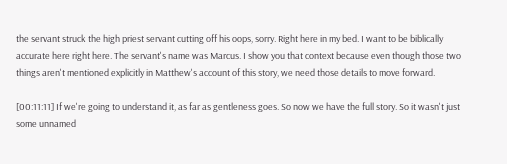the servant struck the high priest servant cutting off his oops, sorry. Right here in my bed. I want to be biblically accurate here right here. The servant's name was Marcus. I show you that context because even though those two things aren't mentioned explicitly in Matthew's account of this story, we need those details to move forward.

[00:11:11] If we're going to understand it, as far as gentleness goes. So now we have the full story. So it wasn't just some unnamed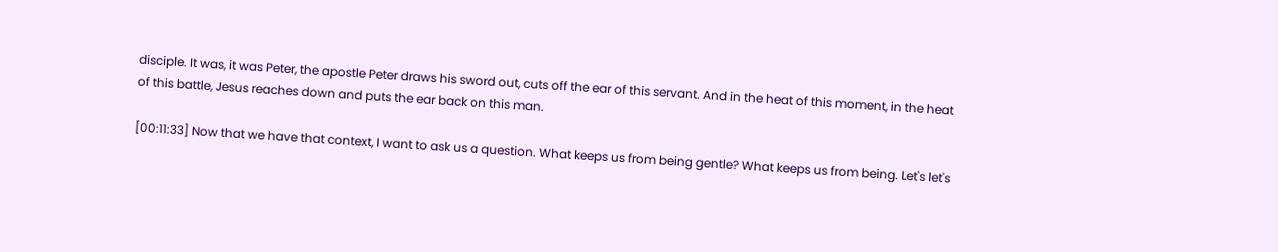disciple. It was, it was Peter, the apostle Peter draws his sword out, cuts off the ear of this servant. And in the heat of this moment, in the heat of this battle, Jesus reaches down and puts the ear back on this man.

[00:11:33] Now that we have that context, I want to ask us a question. What keeps us from being gentle? What keeps us from being. Let's let's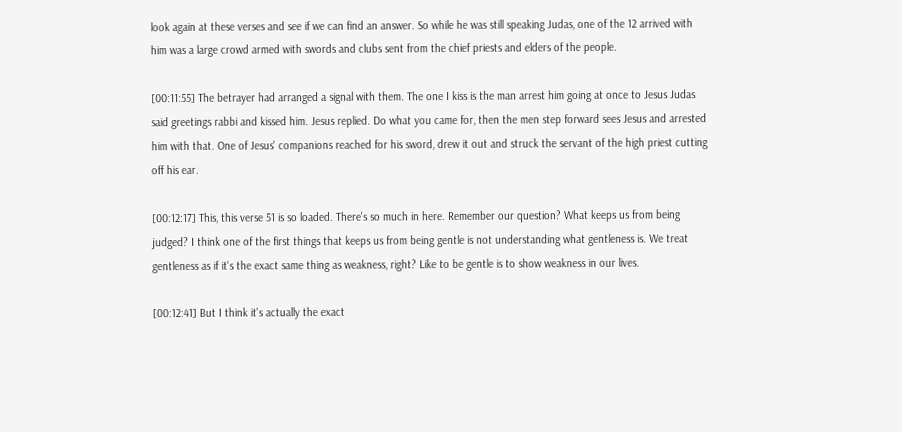look again at these verses and see if we can find an answer. So while he was still speaking Judas, one of the 12 arrived with him was a large crowd armed with swords and clubs sent from the chief priests and elders of the people.

[00:11:55] The betrayer had arranged a signal with them. The one I kiss is the man arrest him going at once to Jesus Judas said greetings rabbi and kissed him. Jesus replied. Do what you came for, then the men step forward sees Jesus and arrested him with that. One of Jesus' companions reached for his sword, drew it out and struck the servant of the high priest cutting off his ear.

[00:12:17] This, this verse 51 is so loaded. There's so much in here. Remember our question? What keeps us from being judged? I think one of the first things that keeps us from being gentle is not understanding what gentleness is. We treat gentleness as if it's the exact same thing as weakness, right? Like to be gentle is to show weakness in our lives.

[00:12:41] But I think it's actually the exact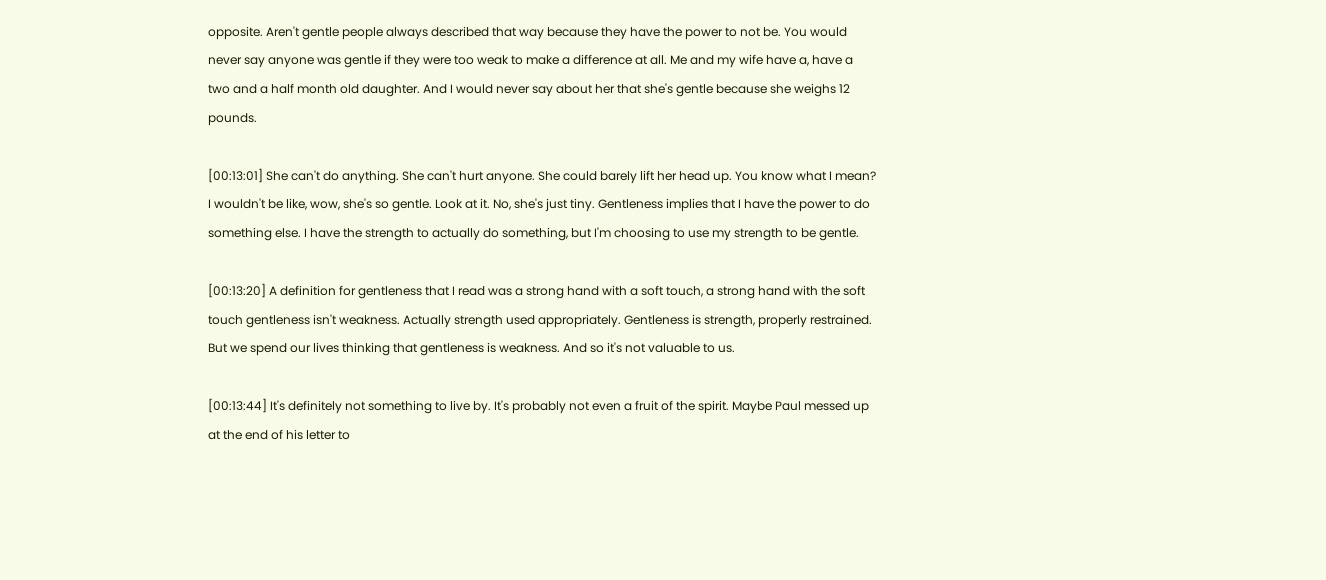opposite. Aren't gentle people always described that way because they have the power to not be. You would never say anyone was gentle if they were too weak to make a difference at all. Me and my wife have a, have a two and a half month old daughter. And I would never say about her that she's gentle because she weighs 12 pounds.

[00:13:01] She can't do anything. She can't hurt anyone. She could barely lift her head up. You know what I mean? I wouldn't be like, wow, she's so gentle. Look at it. No, she's just tiny. Gentleness implies that I have the power to do something else. I have the strength to actually do something, but I'm choosing to use my strength to be gentle.

[00:13:20] A definition for gentleness that I read was a strong hand with a soft touch, a strong hand with the soft touch gentleness isn't weakness. Actually strength used appropriately. Gentleness is strength, properly restrained. But we spend our lives thinking that gentleness is weakness. And so it's not valuable to us.

[00:13:44] It's definitely not something to live by. It's probably not even a fruit of the spirit. Maybe Paul messed up at the end of his letter to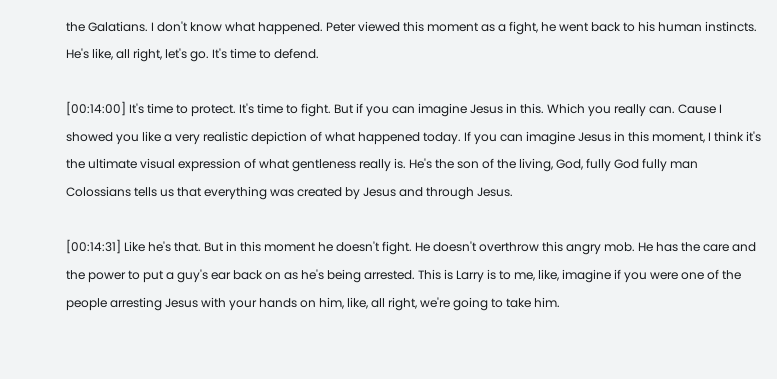the Galatians. I don't know what happened. Peter viewed this moment as a fight, he went back to his human instincts. He's like, all right, let's go. It's time to defend.

[00:14:00] It's time to protect. It's time to fight. But if you can imagine Jesus in this. Which you really can. Cause I showed you like a very realistic depiction of what happened today. If you can imagine Jesus in this moment, I think it's the ultimate visual expression of what gentleness really is. He's the son of the living, God, fully God fully man Colossians tells us that everything was created by Jesus and through Jesus.

[00:14:31] Like he's that. But in this moment he doesn't fight. He doesn't overthrow this angry mob. He has the care and the power to put a guy's ear back on as he's being arrested. This is Larry is to me, like, imagine if you were one of the people arresting Jesus with your hands on him, like, all right, we're going to take him.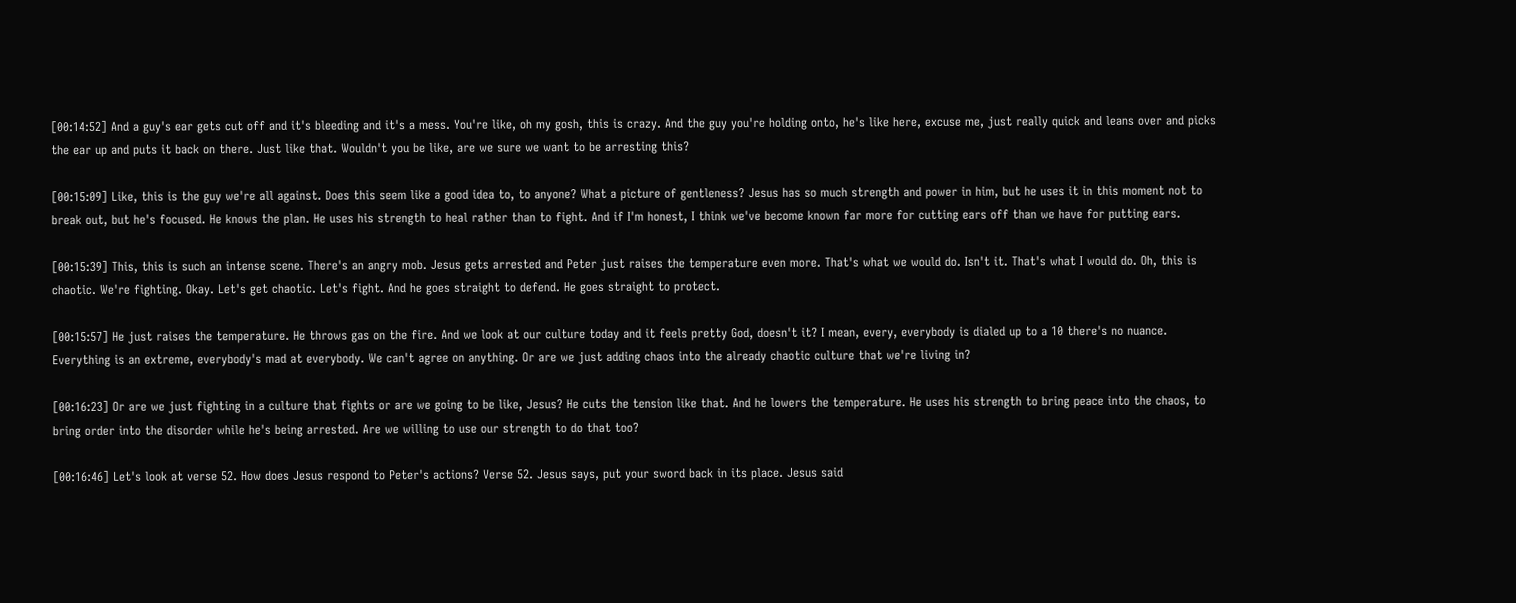[00:14:52] And a guy's ear gets cut off and it's bleeding and it's a mess. You're like, oh my gosh, this is crazy. And the guy you're holding onto, he's like here, excuse me, just really quick and leans over and picks the ear up and puts it back on there. Just like that. Wouldn't you be like, are we sure we want to be arresting this?

[00:15:09] Like, this is the guy we're all against. Does this seem like a good idea to, to anyone? What a picture of gentleness? Jesus has so much strength and power in him, but he uses it in this moment not to break out, but he's focused. He knows the plan. He uses his strength to heal rather than to fight. And if I'm honest, I think we've become known far more for cutting ears off than we have for putting ears.

[00:15:39] This, this is such an intense scene. There's an angry mob. Jesus gets arrested and Peter just raises the temperature even more. That's what we would do. Isn't it. That's what I would do. Oh, this is chaotic. We're fighting. Okay. Let's get chaotic. Let's fight. And he goes straight to defend. He goes straight to protect.

[00:15:57] He just raises the temperature. He throws gas on the fire. And we look at our culture today and it feels pretty God, doesn't it? I mean, every, everybody is dialed up to a 10 there's no nuance. Everything is an extreme, everybody's mad at everybody. We can't agree on anything. Or are we just adding chaos into the already chaotic culture that we're living in?

[00:16:23] Or are we just fighting in a culture that fights or are we going to be like, Jesus? He cuts the tension like that. And he lowers the temperature. He uses his strength to bring peace into the chaos, to bring order into the disorder while he's being arrested. Are we willing to use our strength to do that too?

[00:16:46] Let's look at verse 52. How does Jesus respond to Peter's actions? Verse 52. Jesus says, put your sword back in its place. Jesus said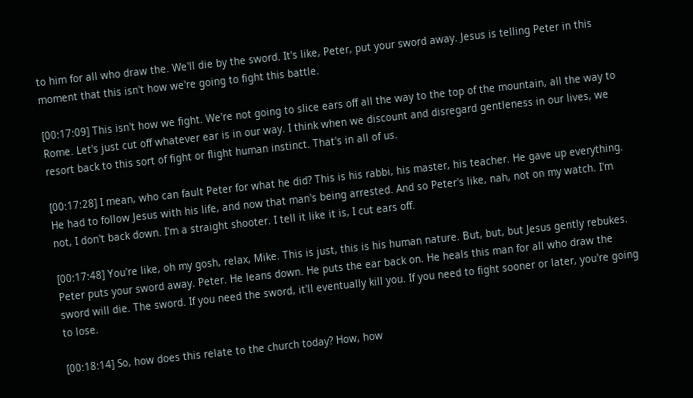to him for all who draw the. We'll die by the sword. It's like, Peter, put your sword away. Jesus is telling Peter in this moment that this isn't how we're going to fight this battle.

[00:17:09] This isn't how we fight. We're not going to slice ears off all the way to the top of the mountain, all the way to Rome. Let's just cut off whatever ear is in our way. I think when we discount and disregard gentleness in our lives, we resort back to this sort of fight or flight human instinct. That's in all of us.

[00:17:28] I mean, who can fault Peter for what he did? This is his rabbi, his master, his teacher. He gave up everything. He had to follow Jesus with his life, and now that man's being arrested. And so Peter's like, nah, not on my watch. I'm not, I don't back down. I'm a straight shooter. I tell it like it is, I cut ears off.

[00:17:48] You're like, oh my gosh, relax, Mike. This is just, this is his human nature. But, but, but Jesus gently rebukes. Peter puts your sword away. Peter. He leans down. He puts the ear back on. He heals this man for all who draw the sword will die. The sword. If you need the sword, it'll eventually kill you. If you need to fight sooner or later, you're going to lose.

[00:18:14] So, how does this relate to the church today? How, how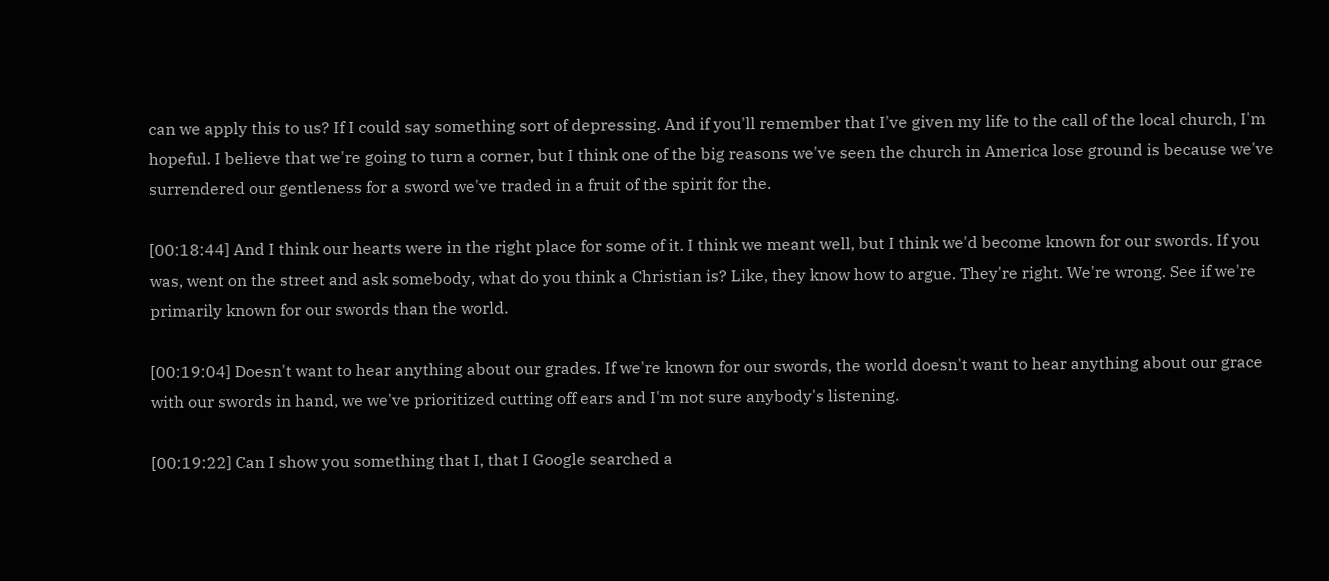can we apply this to us? If I could say something sort of depressing. And if you'll remember that I've given my life to the call of the local church, I'm hopeful. I believe that we're going to turn a corner, but I think one of the big reasons we've seen the church in America lose ground is because we've surrendered our gentleness for a sword we've traded in a fruit of the spirit for the.

[00:18:44] And I think our hearts were in the right place for some of it. I think we meant well, but I think we'd become known for our swords. If you was, went on the street and ask somebody, what do you think a Christian is? Like, they know how to argue. They're right. We're wrong. See if we're primarily known for our swords than the world.

[00:19:04] Doesn't want to hear anything about our grades. If we're known for our swords, the world doesn't want to hear anything about our grace with our swords in hand, we we've prioritized cutting off ears and I'm not sure anybody's listening.

[00:19:22] Can I show you something that I, that I Google searched a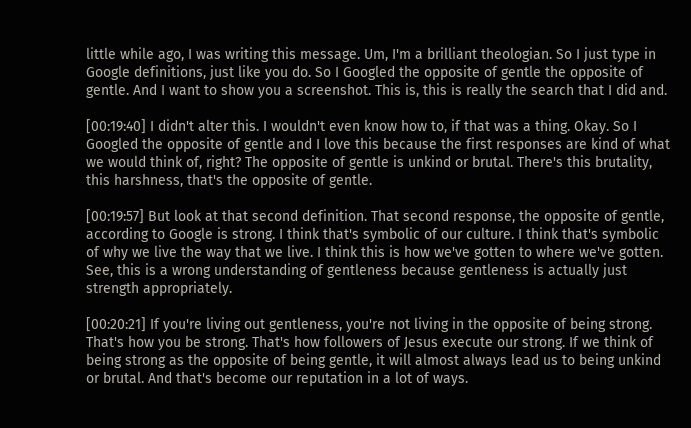little while ago, I was writing this message. Um, I'm a brilliant theologian. So I just type in Google definitions, just like you do. So I Googled the opposite of gentle the opposite of gentle. And I want to show you a screenshot. This is, this is really the search that I did and.

[00:19:40] I didn't alter this. I wouldn't even know how to, if that was a thing. Okay. So I Googled the opposite of gentle and I love this because the first responses are kind of what we would think of, right? The opposite of gentle is unkind or brutal. There's this brutality, this harshness, that's the opposite of gentle.

[00:19:57] But look at that second definition. That second response, the opposite of gentle, according to Google is strong. I think that's symbolic of our culture. I think that's symbolic of why we live the way that we live. I think this is how we've gotten to where we've gotten. See, this is a wrong understanding of gentleness because gentleness is actually just strength appropriately.

[00:20:21] If you're living out gentleness, you're not living in the opposite of being strong. That's how you be strong. That's how followers of Jesus execute our strong. If we think of being strong as the opposite of being gentle, it will almost always lead us to being unkind or brutal. And that's become our reputation in a lot of ways.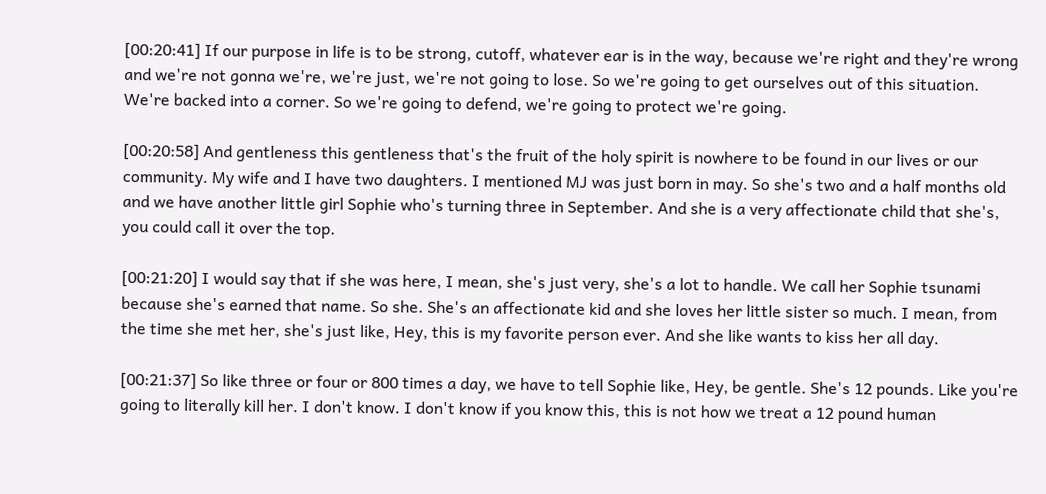[00:20:41] If our purpose in life is to be strong, cutoff, whatever ear is in the way, because we're right and they're wrong and we're not gonna we're, we're just, we're not going to lose. So we're going to get ourselves out of this situation. We're backed into a corner. So we're going to defend, we're going to protect we're going.

[00:20:58] And gentleness this gentleness that's the fruit of the holy spirit is nowhere to be found in our lives or our community. My wife and I have two daughters. I mentioned MJ was just born in may. So she's two and a half months old and we have another little girl Sophie who's turning three in September. And she is a very affectionate child that she's, you could call it over the top.

[00:21:20] I would say that if she was here, I mean, she's just very, she's a lot to handle. We call her Sophie tsunami because she's earned that name. So she. She's an affectionate kid and she loves her little sister so much. I mean, from the time she met her, she's just like, Hey, this is my favorite person ever. And she like wants to kiss her all day.

[00:21:37] So like three or four or 800 times a day, we have to tell Sophie like, Hey, be gentle. She's 12 pounds. Like you're going to literally kill her. I don't know. I don't know if you know this, this is not how we treat a 12 pound human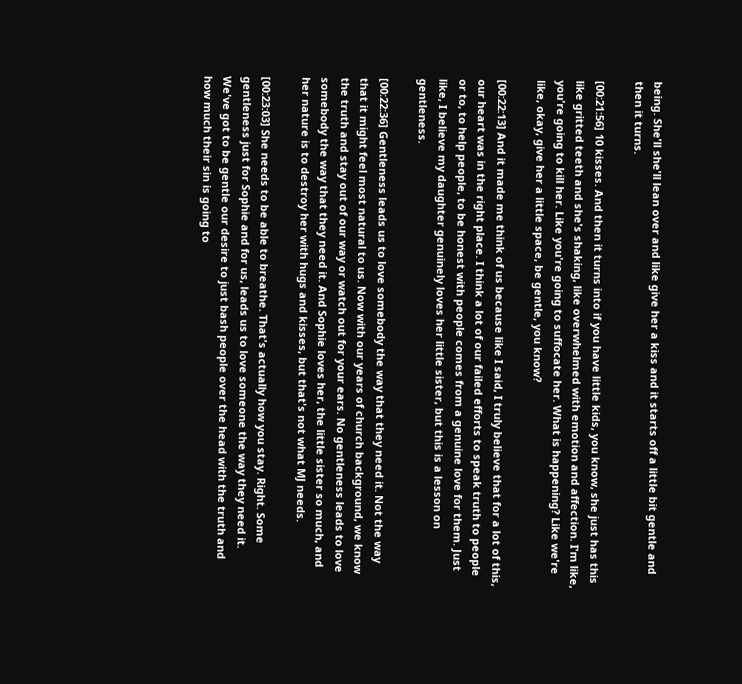being. She'll she'll lean over and like give her a kiss and it starts off a little bit gentle and then it turns.

[00:21:56] 10 kisses. And then it turns into if you have little kids, you know, she just has this like gritted teeth and she's shaking, like overwhelmed with emotion and affection. I'm like, you're going to kill her. Like you're going to suffocate her. What is happening? Like we're like, okay, give her a little space, be gentle, you know?

[00:22:13] And it made me think of us because like I said, I truly believe that for a lot of this, our heart was in the right place. I think a lot of our failed efforts to speak truth to people or to, to help people, to be honest with people comes from a genuine love for them. Just like, I believe my daughter genuinely loves her little sister, but this is a lesson on gentleness.

[00:22:36] Gentleness leads us to love somebody the way that they need it. Not the way that it might feel most natural to us. Now with our years of church background, we know the truth and stay out of our way or watch out for your ears. No gentleness leads to love somebody the way that they need it. And Sophie loves her, the little sister so much, and her nature is to destroy her with hugs and kisses, but that's not what MJ needs.

[00:23:03] She needs to be able to breathe. That's actually how you stay. Right. Some gentleness just for Sophie and for us, leads us to love someone the way they need it. We've got to be gentle our desire to just bash people over the head with the truth and how much their sin is going to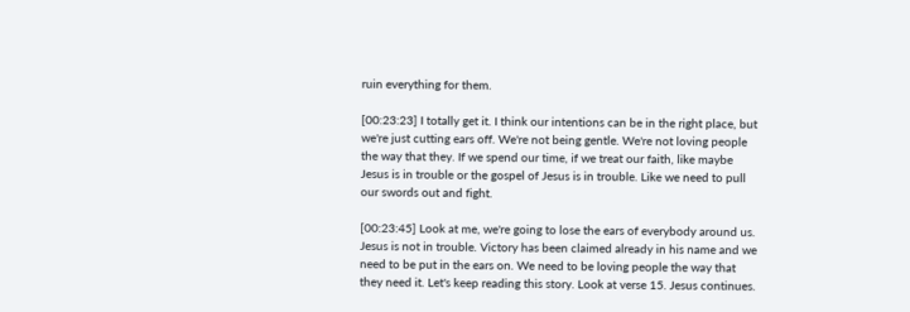ruin everything for them.

[00:23:23] I totally get it. I think our intentions can be in the right place, but we're just cutting ears off. We're not being gentle. We're not loving people the way that they. If we spend our time, if we treat our faith, like maybe Jesus is in trouble or the gospel of Jesus is in trouble. Like we need to pull our swords out and fight.

[00:23:45] Look at me, we're going to lose the ears of everybody around us. Jesus is not in trouble. Victory has been claimed already in his name and we need to be put in the ears on. We need to be loving people the way that they need it. Let's keep reading this story. Look at verse 15. Jesus continues.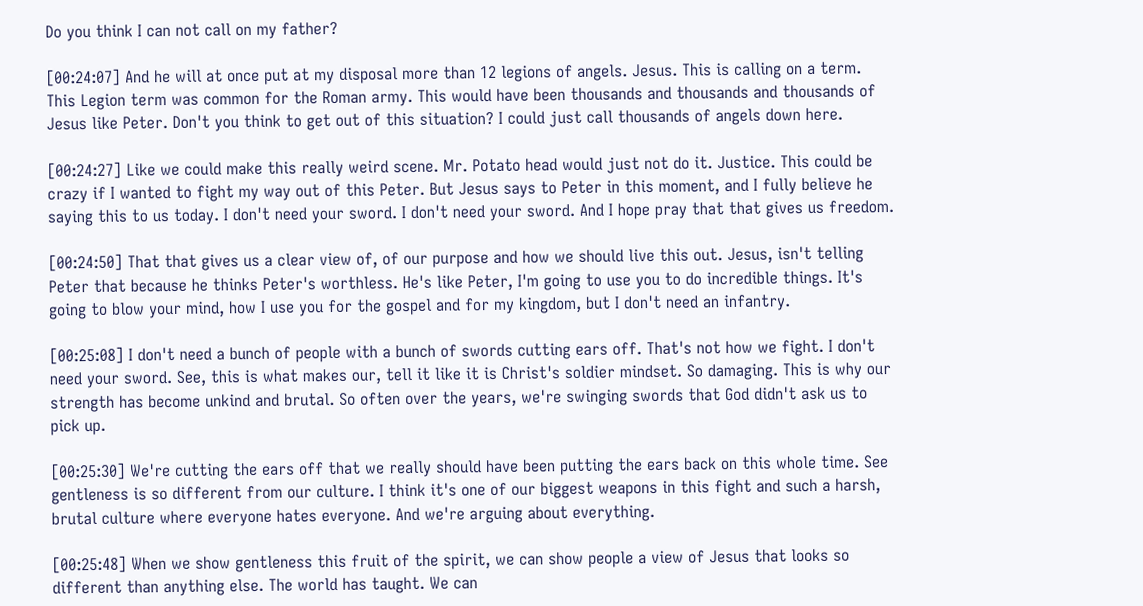Do you think I can not call on my father?

[00:24:07] And he will at once put at my disposal more than 12 legions of angels. Jesus. This is calling on a term. This Legion term was common for the Roman army. This would have been thousands and thousands and thousands of Jesus like Peter. Don't you think to get out of this situation? I could just call thousands of angels down here.

[00:24:27] Like we could make this really weird scene. Mr. Potato head would just not do it. Justice. This could be crazy if I wanted to fight my way out of this Peter. But Jesus says to Peter in this moment, and I fully believe he saying this to us today. I don't need your sword. I don't need your sword. And I hope pray that that gives us freedom.

[00:24:50] That that gives us a clear view of, of our purpose and how we should live this out. Jesus, isn't telling Peter that because he thinks Peter's worthless. He's like Peter, I'm going to use you to do incredible things. It's going to blow your mind, how I use you for the gospel and for my kingdom, but I don't need an infantry.

[00:25:08] I don't need a bunch of people with a bunch of swords cutting ears off. That's not how we fight. I don't need your sword. See, this is what makes our, tell it like it is Christ's soldier mindset. So damaging. This is why our strength has become unkind and brutal. So often over the years, we're swinging swords that God didn't ask us to pick up.

[00:25:30] We're cutting the ears off that we really should have been putting the ears back on this whole time. See gentleness is so different from our culture. I think it's one of our biggest weapons in this fight and such a harsh, brutal culture where everyone hates everyone. And we're arguing about everything.

[00:25:48] When we show gentleness this fruit of the spirit, we can show people a view of Jesus that looks so different than anything else. The world has taught. We can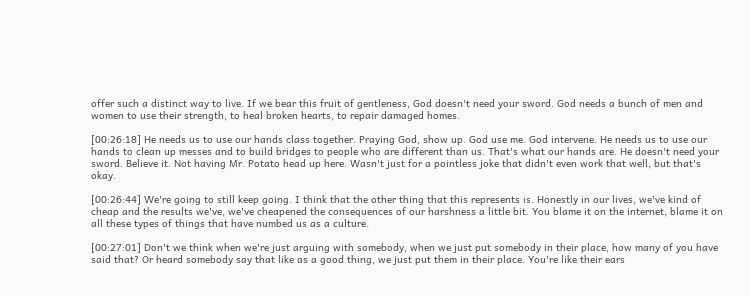offer such a distinct way to live. If we bear this fruit of gentleness, God doesn't need your sword. God needs a bunch of men and women to use their strength, to heal broken hearts, to repair damaged homes.

[00:26:18] He needs us to use our hands class together. Praying God, show up. God use me. God intervene. He needs us to use our hands to clean up messes and to build bridges to people who are different than us. That's what our hands are. He doesn't need your sword. Believe it. Not having Mr. Potato head up here. Wasn't just for a pointless joke that didn't even work that well, but that's okay.

[00:26:44] We're going to still keep going. I think that the other thing that this represents is. Honestly in our lives, we've kind of cheap and the results we've, we've cheapened the consequences of our harshness a little bit. You blame it on the internet, blame it on all these types of things that have numbed us as a culture.

[00:27:01] Don't we think when we're just arguing with somebody, when we just put somebody in their place, how many of you have said that? Or heard somebody say that like as a good thing, we just put them in their place. You're like their ears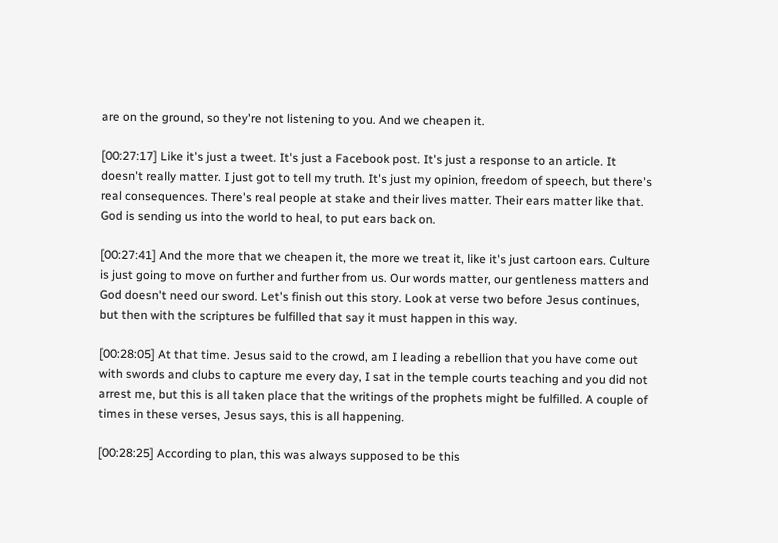are on the ground, so they're not listening to you. And we cheapen it.

[00:27:17] Like it's just a tweet. It's just a Facebook post. It's just a response to an article. It doesn't really matter. I just got to tell my truth. It's just my opinion, freedom of speech, but there's real consequences. There's real people at stake and their lives matter. Their ears matter like that. God is sending us into the world to heal, to put ears back on.

[00:27:41] And the more that we cheapen it, the more we treat it, like it's just cartoon ears. Culture is just going to move on further and further from us. Our words matter, our gentleness matters and God doesn't need our sword. Let's finish out this story. Look at verse two before Jesus continues, but then with the scriptures be fulfilled that say it must happen in this way.

[00:28:05] At that time. Jesus said to the crowd, am I leading a rebellion that you have come out with swords and clubs to capture me every day, I sat in the temple courts teaching and you did not arrest me, but this is all taken place that the writings of the prophets might be fulfilled. A couple of times in these verses, Jesus says, this is all happening.

[00:28:25] According to plan, this was always supposed to be this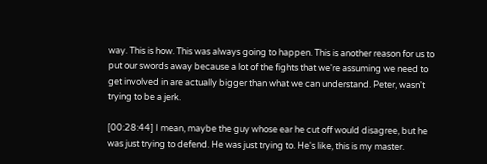way. This is how. This was always going to happen. This is another reason for us to put our swords away because a lot of the fights that we're assuming we need to get involved in are actually bigger than what we can understand. Peter, wasn't trying to be a jerk.

[00:28:44] I mean, maybe the guy whose ear he cut off would disagree, but he was just trying to defend. He was just trying to. He's like, this is my master.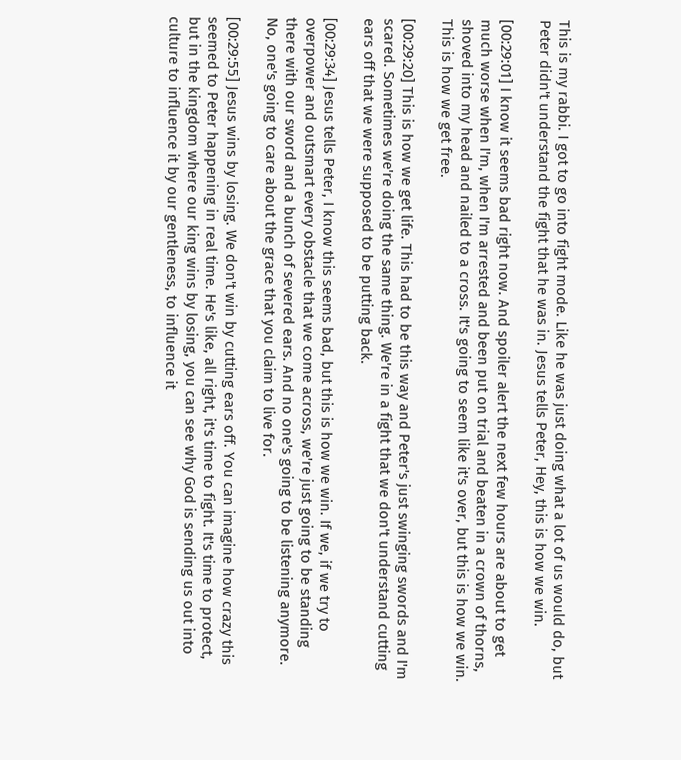This is my rabbi. I got to go into fight mode. Like he was just doing what a lot of us would do, but Peter didn't understand the fight that he was in. Jesus tells Peter, Hey, this is how we win.

[00:29:01] I know it seems bad right now. And spoiler alert the next few hours are about to get much worse when I'm, when I'm arrested and been put on trial and beaten in a crown of thorns, shoved into my head and nailed to a cross. It's going to seem like it's over, but this is how we win. This is how we get free.

[00:29:20] This is how we get life. This had to be this way and Peter's just swinging swords and I'm scared. Sometimes we're doing the same thing. We're in a fight that we don't understand cutting ears off that we were supposed to be putting back.

[00:29:34] Jesus tells Peter, I know this seems bad, but this is how we win. If we, if we try to overpower and outsmart every obstacle that we come across, we're just going to be standing there with our sword and a bunch of severed ears. And no one's going to be listening anymore. No, one's going to care about the grace that you claim to live for.

[00:29:55] Jesus wins by losing. We don't win by cutting ears off. You can imagine how crazy this seemed to Peter happening in real time. He's like, all right, it's time to fight. It's time to protect, but in the kingdom where our king wins by losing, you can see why God is sending us out into culture to influence it by our gentleness, to influence it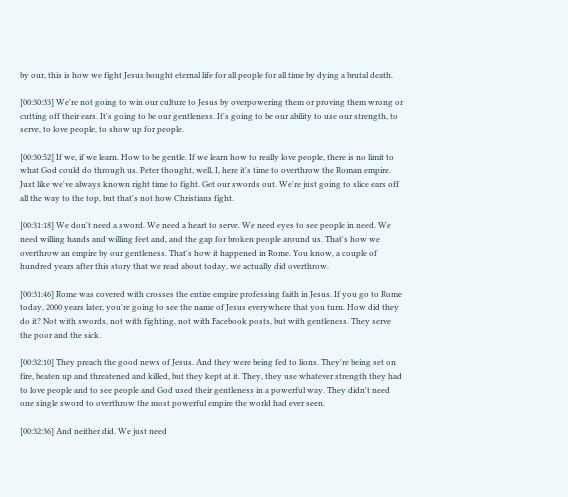by our, this is how we fight Jesus bought eternal life for all people for all time by dying a brutal death.

[00:30:33] We're not going to win our culture to Jesus by overpowering them or proving them wrong or cutting off their ears. It's going to be our gentleness. It's going to be our ability to use our strength, to serve, to love people, to show up for people.

[00:30:52] If we, if we learn. How to be gentle. If we learn how to really love people, there is no limit to what God could do through us. Peter thought, well, I, here it's time to overthrow the Roman empire. Just like we've always known right time to fight. Get our swords out. We're just going to slice ears off all the way to the top, but that's not how Christians fight.

[00:31:18] We don't need a sword. We need a heart to serve. We need eyes to see people in need. We need willing hands and willing feet and, and the gap for broken people around us. That's how we overthrow an empire by our gentleness. That's how it happened in Rome. You know, a couple of hundred years after this story that we read about today, we actually did overthrow.

[00:31:46] Rome was covered with crosses the entire empire professing faith in Jesus. If you go to Rome today, 2000 years later, you're going to see the name of Jesus everywhere that you turn. How did they do it? Not with swords, not with fighting, not with Facebook posts, but with gentleness. They serve the poor and the sick.

[00:32:10] They preach the good news of Jesus. And they were being fed to lions. They're being set on fire, beaten up and threatened and killed, but they kept at it. They, they use whatever strength they had to love people and to see people and God used their gentleness in a powerful way. They didn't need one single sword to overthrow the most powerful empire the world had ever seen.

[00:32:36] And neither did. We just need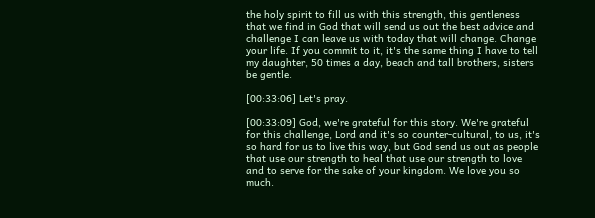the holy spirit to fill us with this strength, this gentleness that we find in God that will send us out the best advice and challenge I can leave us with today that will change. Change your life. If you commit to it, it's the same thing I have to tell my daughter, 50 times a day, beach and tall brothers, sisters be gentle.

[00:33:06] Let's pray.

[00:33:09] God, we're grateful for this story. We're grateful for this challenge, Lord and it's so counter-cultural, to us, it's so hard for us to live this way, but God send us out as people that use our strength to heal that use our strength to love and to serve for the sake of your kingdom. We love you so much.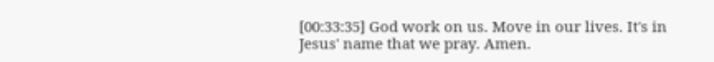[00:33:35] God work on us. Move in our lives. It's in Jesus' name that we pray. Amen.